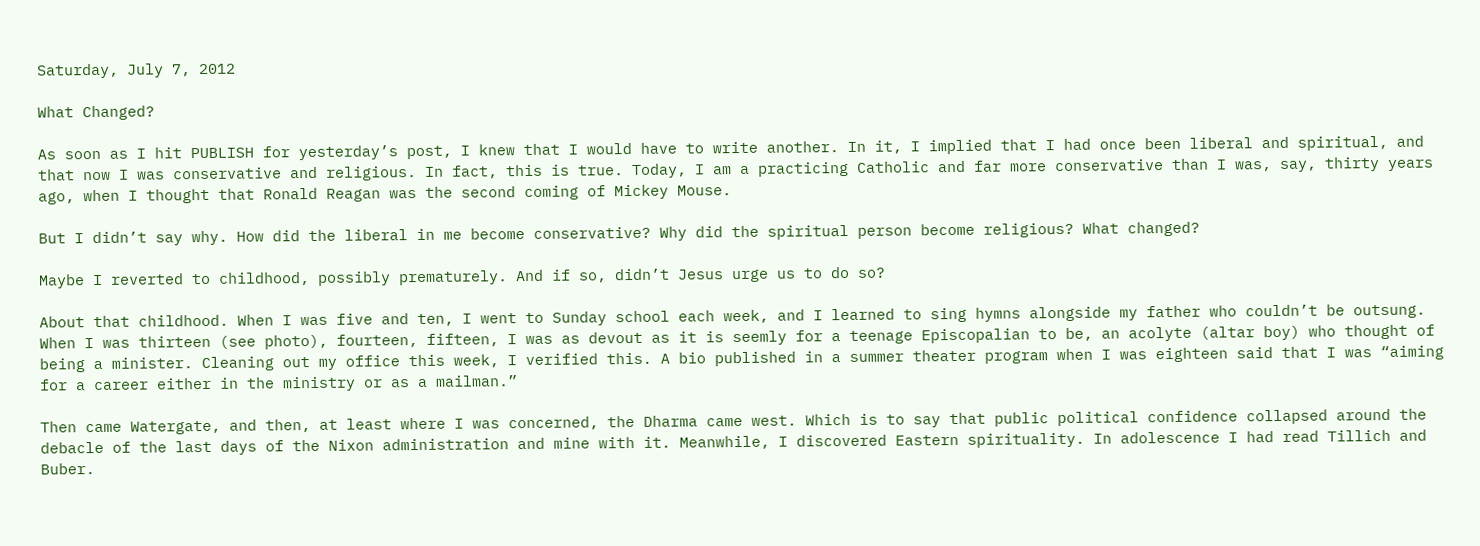Saturday, July 7, 2012

What Changed?

As soon as I hit PUBLISH for yesterday’s post, I knew that I would have to write another. In it, I implied that I had once been liberal and spiritual, and that now I was conservative and religious. In fact, this is true. Today, I am a practicing Catholic and far more conservative than I was, say, thirty years ago, when I thought that Ronald Reagan was the second coming of Mickey Mouse.

But I didn’t say why. How did the liberal in me become conservative? Why did the spiritual person become religious? What changed?

Maybe I reverted to childhood, possibly prematurely. And if so, didn’t Jesus urge us to do so?

About that childhood. When I was five and ten, I went to Sunday school each week, and I learned to sing hymns alongside my father who couldn’t be outsung. When I was thirteen (see photo), fourteen, fifteen, I was as devout as it is seemly for a teenage Episcopalian to be, an acolyte (altar boy) who thought of being a minister. Cleaning out my office this week, I verified this. A bio published in a summer theater program when I was eighteen said that I was “aiming for a career either in the ministry or as a mailman.”

Then came Watergate, and then, at least where I was concerned, the Dharma came west. Which is to say that public political confidence collapsed around the debacle of the last days of the Nixon administration and mine with it. Meanwhile, I discovered Eastern spirituality. In adolescence I had read Tillich and Buber.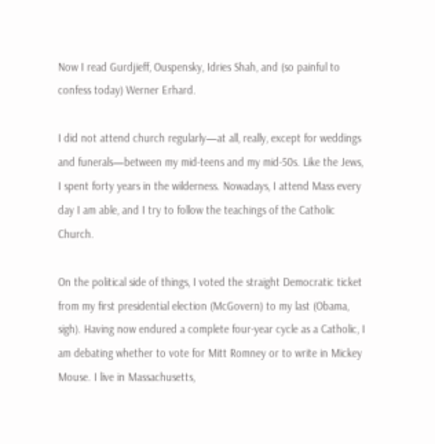Now I read Gurdjieff, Ouspensky, Idries Shah, and (so painful to confess today) Werner Erhard.

I did not attend church regularly—at all, really, except for weddings and funerals—between my mid-teens and my mid-50s. Like the Jews, I spent forty years in the wilderness. Nowadays, I attend Mass every day I am able, and I try to follow the teachings of the Catholic Church.

On the political side of things, I voted the straight Democratic ticket from my first presidential election (McGovern) to my last (Obama, sigh). Having now endured a complete four-year cycle as a Catholic, I am debating whether to vote for Mitt Romney or to write in Mickey Mouse. I live in Massachusetts,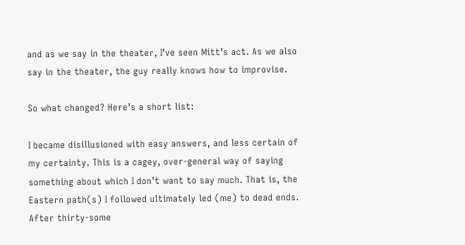and as we say in the theater, I’ve seen Mitt’s act. As we also say in the theater, the guy really knows how to improvise.

So what changed? Here’s a short list:

I became disillusioned with easy answers, and less certain of my certainty. This is a cagey, over-general way of saying something about which I don’t want to say much. That is, the Eastern path(s) I followed ultimately led (me) to dead ends. After thirty-some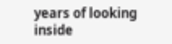years of looking inside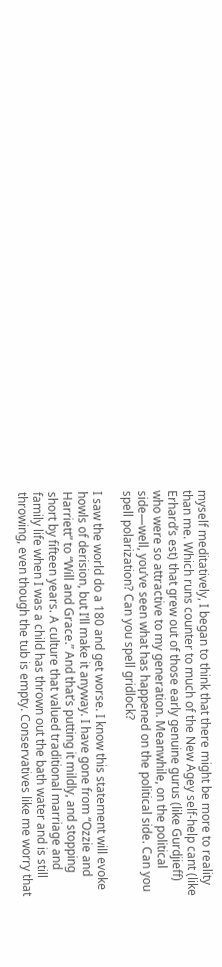myself meditatively, I began to think that there might be more to reality than me. Which runs counter to much of the New Agey self-help cant (like Erhard’s est) that grew out of those early genuine gurus (like Gurdjieff) who were so attractive to my generation. Meanwhile, on the political side—well, you’ve seen what has happened on the political side. Can you spell polarization? Can you spell gridlock?

I saw the world do a 180 and get worse. I know this statement will evoke howls of derision, but I’ll make it anyway. I have gone from “Ozzie and Harriett” to “Will and Grace.” And that’s putting it mildly, and stopping short by fifteen years. A culture that valued traditional marriage and family life when I was a child has thrown out the bath water and is still throwing, even though the tub is empty. Conservatives like me worry that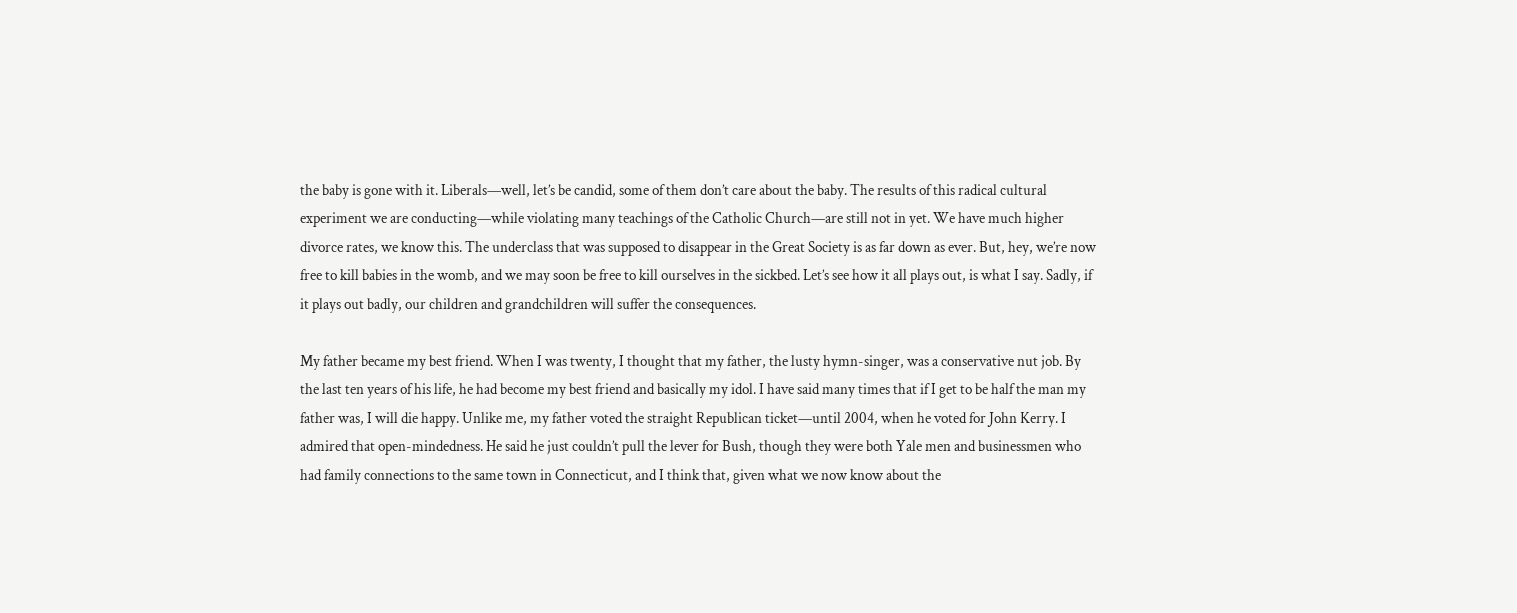the baby is gone with it. Liberals—well, let’s be candid, some of them don’t care about the baby. The results of this radical cultural experiment we are conducting—while violating many teachings of the Catholic Church—are still not in yet. We have much higher divorce rates, we know this. The underclass that was supposed to disappear in the Great Society is as far down as ever. But, hey, we’re now free to kill babies in the womb, and we may soon be free to kill ourselves in the sickbed. Let’s see how it all plays out, is what I say. Sadly, if it plays out badly, our children and grandchildren will suffer the consequences.

My father became my best friend. When I was twenty, I thought that my father, the lusty hymn-singer, was a conservative nut job. By the last ten years of his life, he had become my best friend and basically my idol. I have said many times that if I get to be half the man my father was, I will die happy. Unlike me, my father voted the straight Republican ticket—until 2004, when he voted for John Kerry. I admired that open-mindedness. He said he just couldn’t pull the lever for Bush, though they were both Yale men and businessmen who had family connections to the same town in Connecticut, and I think that, given what we now know about the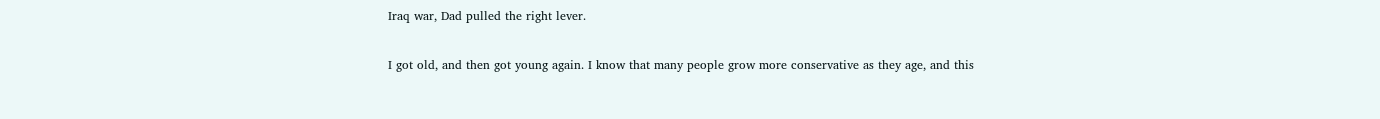Iraq war, Dad pulled the right lever.

I got old, and then got young again. I know that many people grow more conservative as they age, and this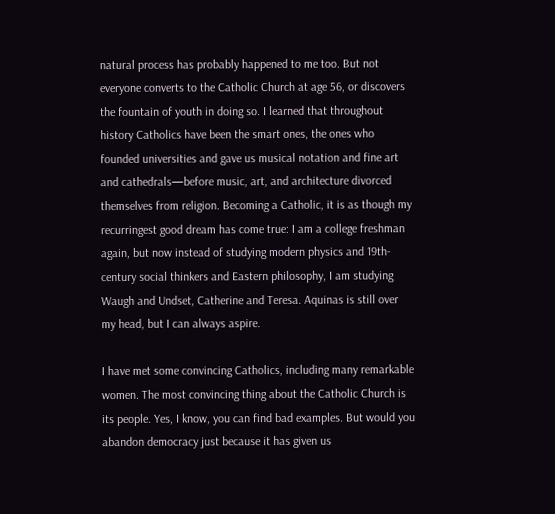natural process has probably happened to me too. But not everyone converts to the Catholic Church at age 56, or discovers the fountain of youth in doing so. I learned that throughout history Catholics have been the smart ones, the ones who founded universities and gave us musical notation and fine art and cathedrals—before music, art, and architecture divorced themselves from religion. Becoming a Catholic, it is as though my recurringest good dream has come true: I am a college freshman again, but now instead of studying modern physics and 19th-century social thinkers and Eastern philosophy, I am studying Waugh and Undset, Catherine and Teresa. Aquinas is still over my head, but I can always aspire.

I have met some convincing Catholics, including many remarkable women. The most convincing thing about the Catholic Church is its people. Yes, I know, you can find bad examples. But would you abandon democracy just because it has given us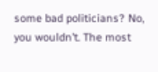some bad politicians? No, you wouldn’t. The most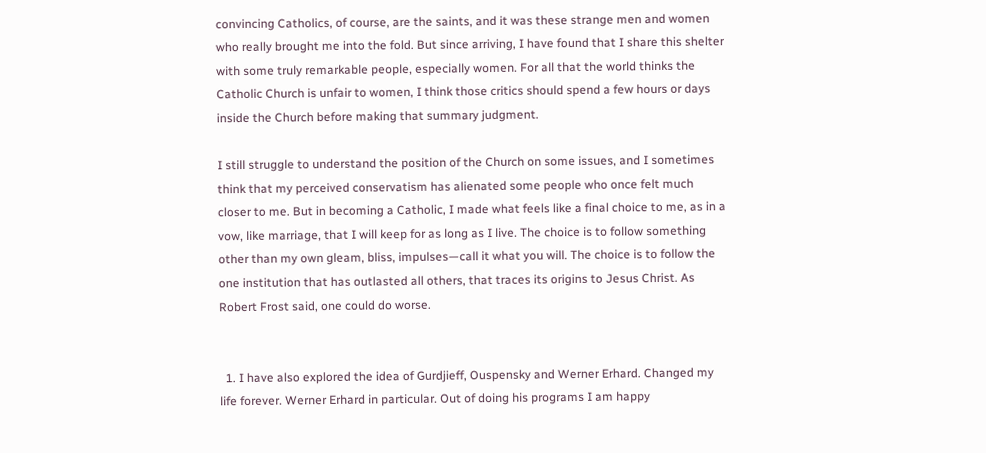convincing Catholics, of course, are the saints, and it was these strange men and women who really brought me into the fold. But since arriving, I have found that I share this shelter with some truly remarkable people, especially women. For all that the world thinks the Catholic Church is unfair to women, I think those critics should spend a few hours or days inside the Church before making that summary judgment.

I still struggle to understand the position of the Church on some issues, and I sometimes think that my perceived conservatism has alienated some people who once felt much closer to me. But in becoming a Catholic, I made what feels like a final choice to me, as in a vow, like marriage, that I will keep for as long as I live. The choice is to follow something other than my own gleam, bliss, impulses—call it what you will. The choice is to follow the one institution that has outlasted all others, that traces its origins to Jesus Christ. As Robert Frost said, one could do worse.


  1. I have also explored the idea of Gurdjieff, Ouspensky and Werner Erhard. Changed my life forever. Werner Erhard in particular. Out of doing his programs I am happy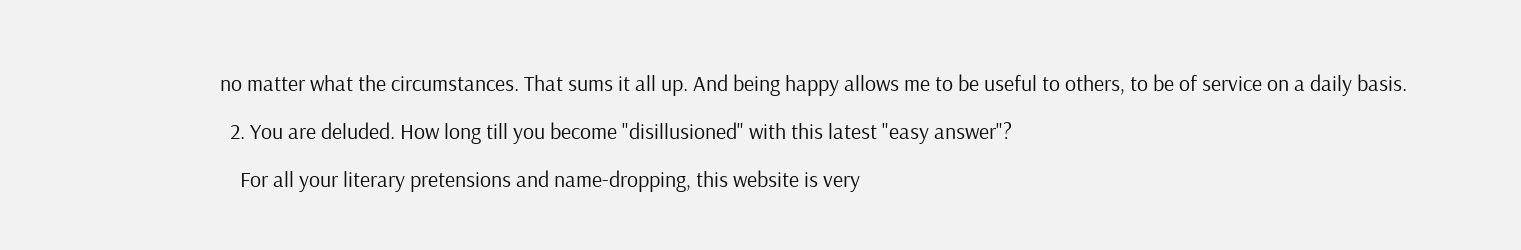no matter what the circumstances. That sums it all up. And being happy allows me to be useful to others, to be of service on a daily basis.

  2. You are deluded. How long till you become "disillusioned" with this latest "easy answer"?

    For all your literary pretensions and name-dropping, this website is very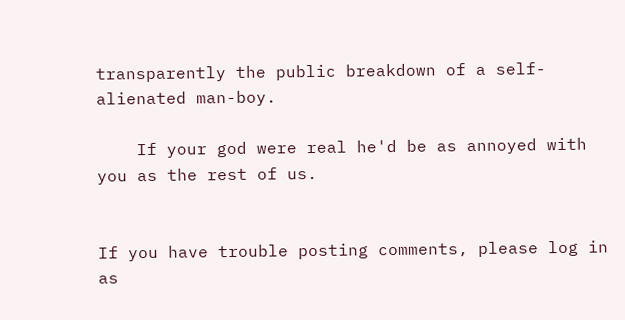transparently the public breakdown of a self-alienated man-boy.

    If your god were real he'd be as annoyed with you as the rest of us.


If you have trouble posting comments, please log in as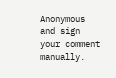Anonymous and sign your comment manually.